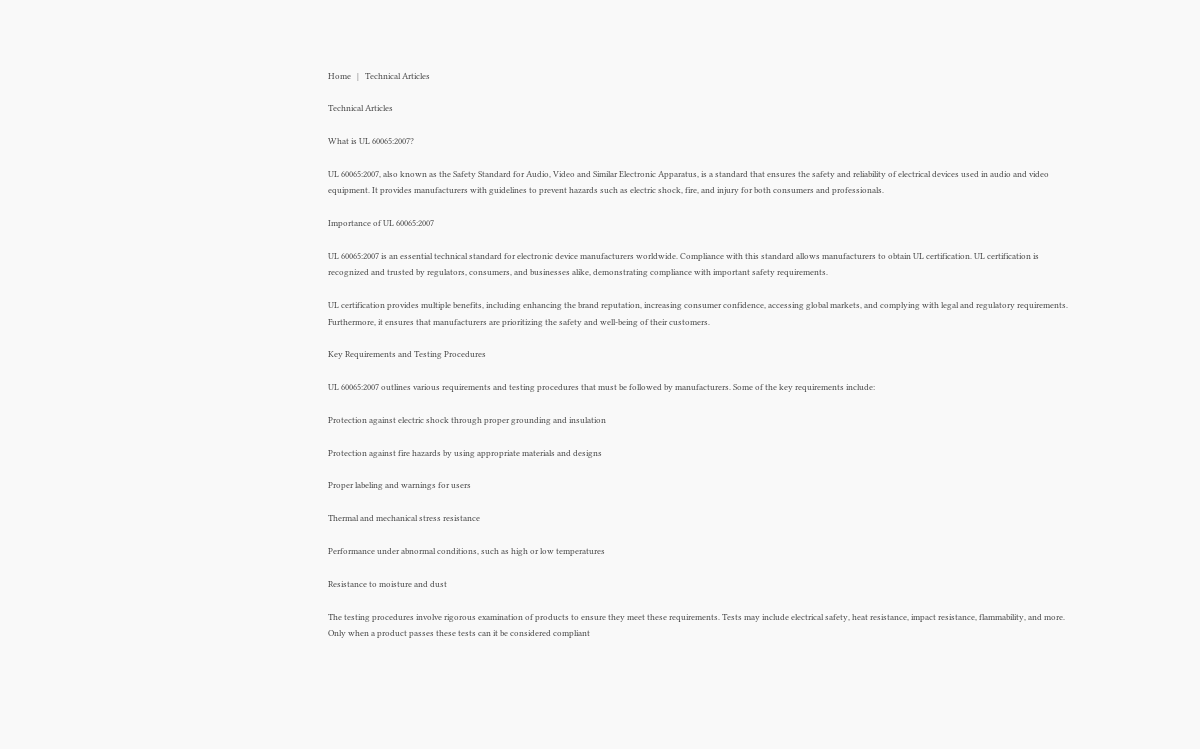Home   |   Technical Articles

Technical Articles

What is UL 60065:2007?

UL 60065:2007, also known as the Safety Standard for Audio, Video and Similar Electronic Apparatus, is a standard that ensures the safety and reliability of electrical devices used in audio and video equipment. It provides manufacturers with guidelines to prevent hazards such as electric shock, fire, and injury for both consumers and professionals.

Importance of UL 60065:2007

UL 60065:2007 is an essential technical standard for electronic device manufacturers worldwide. Compliance with this standard allows manufacturers to obtain UL certification. UL certification is recognized and trusted by regulators, consumers, and businesses alike, demonstrating compliance with important safety requirements.

UL certification provides multiple benefits, including enhancing the brand reputation, increasing consumer confidence, accessing global markets, and complying with legal and regulatory requirements. Furthermore, it ensures that manufacturers are prioritizing the safety and well-being of their customers.

Key Requirements and Testing Procedures

UL 60065:2007 outlines various requirements and testing procedures that must be followed by manufacturers. Some of the key requirements include:

Protection against electric shock through proper grounding and insulation

Protection against fire hazards by using appropriate materials and designs

Proper labeling and warnings for users

Thermal and mechanical stress resistance

Performance under abnormal conditions, such as high or low temperatures

Resistance to moisture and dust

The testing procedures involve rigorous examination of products to ensure they meet these requirements. Tests may include electrical safety, heat resistance, impact resistance, flammability, and more. Only when a product passes these tests can it be considered compliant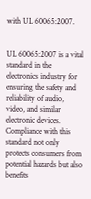with UL 60065:2007.


UL 60065:2007 is a vital standard in the electronics industry for ensuring the safety and reliability of audio, video, and similar electronic devices. Compliance with this standard not only protects consumers from potential hazards but also benefits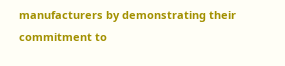manufacturers by demonstrating their commitment to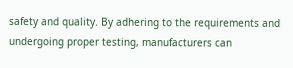safety and quality. By adhering to the requirements and undergoing proper testing, manufacturers can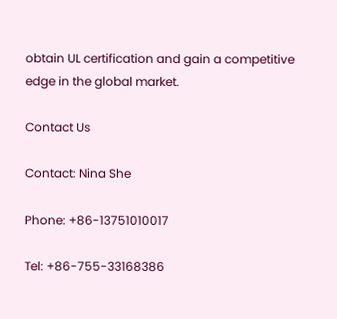obtain UL certification and gain a competitive edge in the global market.

Contact Us

Contact: Nina She

Phone: +86-13751010017

Tel: +86-755-33168386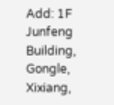Add: 1F Junfeng Building, Gongle, Xixiang,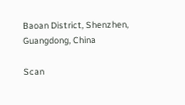Baoan District, Shenzhen, Guangdong, China

Scan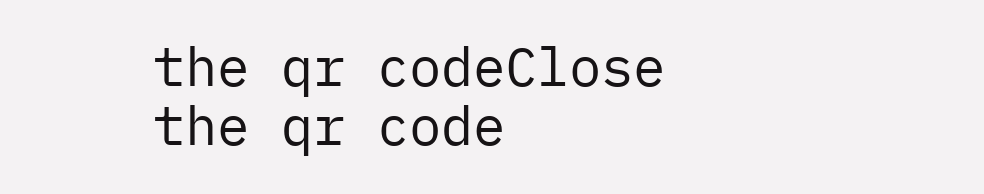the qr codeClose
the qr code